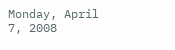Monday, April 7, 2008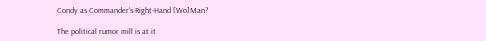Condy as Commander's Right-Hand [Wo]Man?

The political rumor mill is at it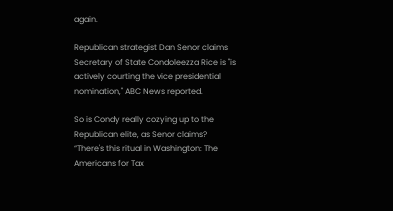again.

Republican strategist Dan Senor claims Secretary of State Condoleezza Rice is "is actively courting the vice presidential nomination," ABC News reported.

So is Condy really cozying up to the Republican elite, as Senor claims?
“There's this ritual in Washington: The Americans for Tax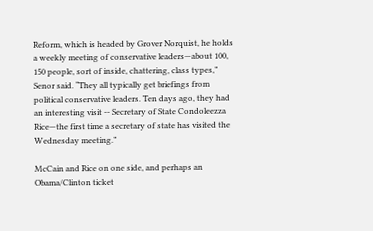Reform, which is headed by Grover Norquist, he holds a weekly meeting of conservative leaders—about 100, 150 people, sort of inside, chattering, class types,” Senor said. “They all typically get briefings from political conservative leaders. Ten days ago, they had an interesting visit -- Secretary of State Condoleezza Rice—the first time a secretary of state has visited the Wednesday meeting.”

McCain and Rice on one side, and perhaps an Obama/Clinton ticket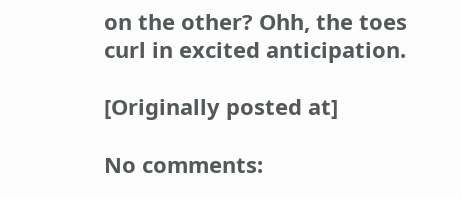on the other? Ohh, the toes curl in excited anticipation.

[Originally posted at]

No comments: